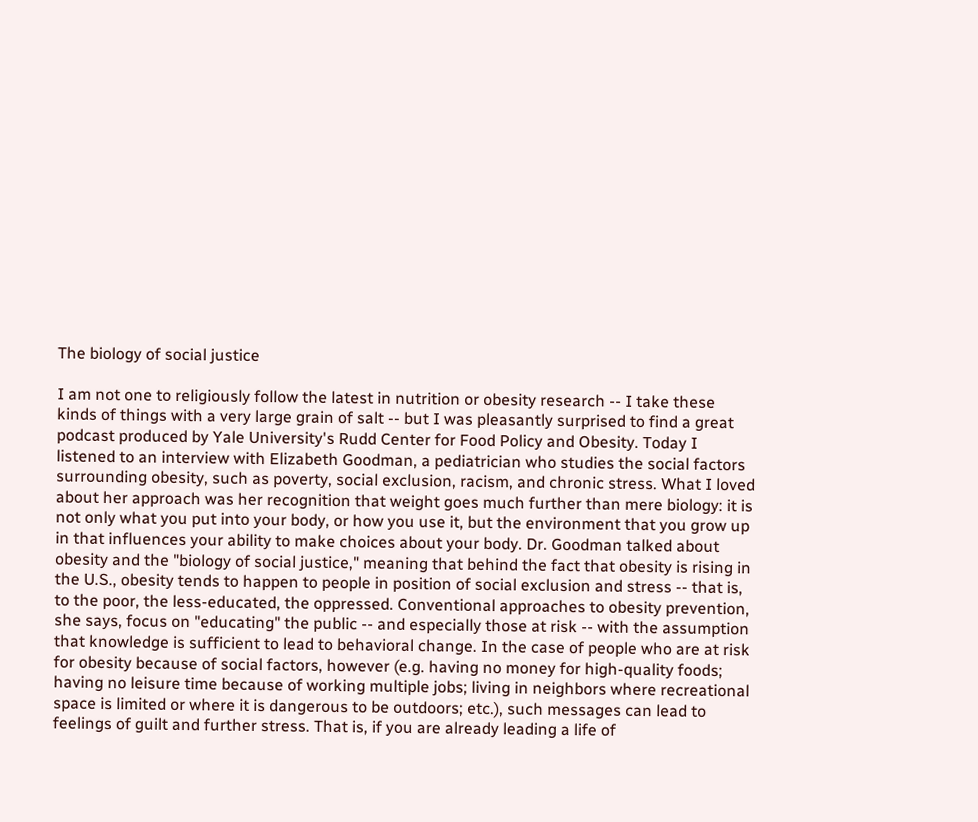The biology of social justice

I am not one to religiously follow the latest in nutrition or obesity research -- I take these kinds of things with a very large grain of salt -- but I was pleasantly surprised to find a great podcast produced by Yale University's Rudd Center for Food Policy and Obesity. Today I listened to an interview with Elizabeth Goodman, a pediatrician who studies the social factors surrounding obesity, such as poverty, social exclusion, racism, and chronic stress. What I loved about her approach was her recognition that weight goes much further than mere biology: it is not only what you put into your body, or how you use it, but the environment that you grow up in that influences your ability to make choices about your body. Dr. Goodman talked about obesity and the "biology of social justice," meaning that behind the fact that obesity is rising in the U.S., obesity tends to happen to people in position of social exclusion and stress -- that is, to the poor, the less-educated, the oppressed. Conventional approaches to obesity prevention, she says, focus on "educating" the public -- and especially those at risk -- with the assumption that knowledge is sufficient to lead to behavioral change. In the case of people who are at risk for obesity because of social factors, however (e.g. having no money for high-quality foods; having no leisure time because of working multiple jobs; living in neighbors where recreational space is limited or where it is dangerous to be outdoors; etc.), such messages can lead to feelings of guilt and further stress. That is, if you are already leading a life of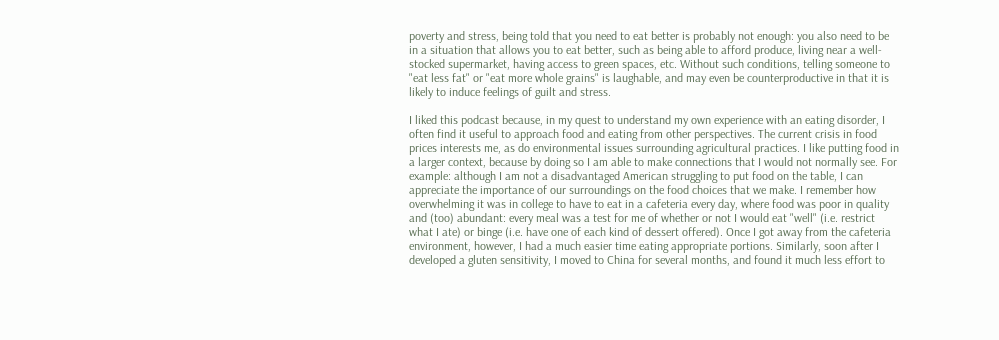poverty and stress, being told that you need to eat better is probably not enough: you also need to be in a situation that allows you to eat better, such as being able to afford produce, living near a well-stocked supermarket, having access to green spaces, etc. Without such conditions, telling someone to "eat less fat" or "eat more whole grains" is laughable, and may even be counterproductive in that it is likely to induce feelings of guilt and stress.

I liked this podcast because, in my quest to understand my own experience with an eating disorder, I often find it useful to approach food and eating from other perspectives. The current crisis in food prices interests me, as do environmental issues surrounding agricultural practices. I like putting food in a larger context, because by doing so I am able to make connections that I would not normally see. For example: although I am not a disadvantaged American struggling to put food on the table, I can appreciate the importance of our surroundings on the food choices that we make. I remember how overwhelming it was in college to have to eat in a cafeteria every day, where food was poor in quality and (too) abundant: every meal was a test for me of whether or not I would eat "well" (i.e. restrict what I ate) or binge (i.e. have one of each kind of dessert offered). Once I got away from the cafeteria environment, however, I had a much easier time eating appropriate portions. Similarly, soon after I developed a gluten sensitivity, I moved to China for several months, and found it much less effort to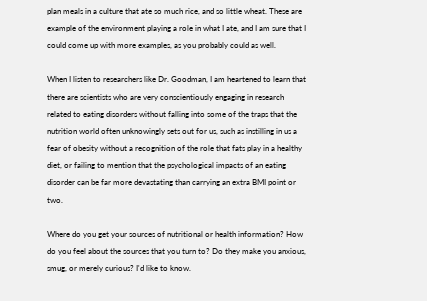plan meals in a culture that ate so much rice, and so little wheat. These are example of the environment playing a role in what I ate, and I am sure that I could come up with more examples, as you probably could as well.

When I listen to researchers like Dr. Goodman, I am heartened to learn that there are scientists who are very conscientiously engaging in research related to eating disorders without falling into some of the traps that the nutrition world often unknowingly sets out for us, such as instilling in us a fear of obesity without a recognition of the role that fats play in a healthy diet, or failing to mention that the psychological impacts of an eating disorder can be far more devastating than carrying an extra BMI point or two.

Where do you get your sources of nutritional or health information? How do you feel about the sources that you turn to? Do they make you anxious, smug, or merely curious? I'd like to know.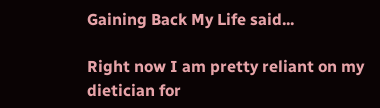Gaining Back My Life said...

Right now I am pretty reliant on my dietician for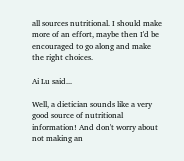all sources nutritional. I should make more of an effort, maybe then I'd be encouraged to go along and make the right choices.

Ai Lu said...

Well, a dietician sounds like a very good source of nutritional information! And don't worry about not making an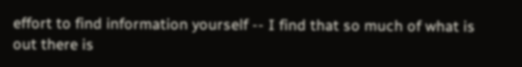effort to find information yourself -- I find that so much of what is out there is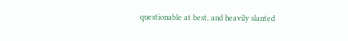questionable at best, and heavily slanted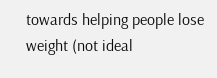towards helping people lose weight (not ideal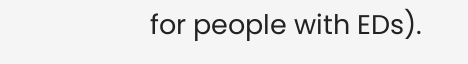for people with EDs).